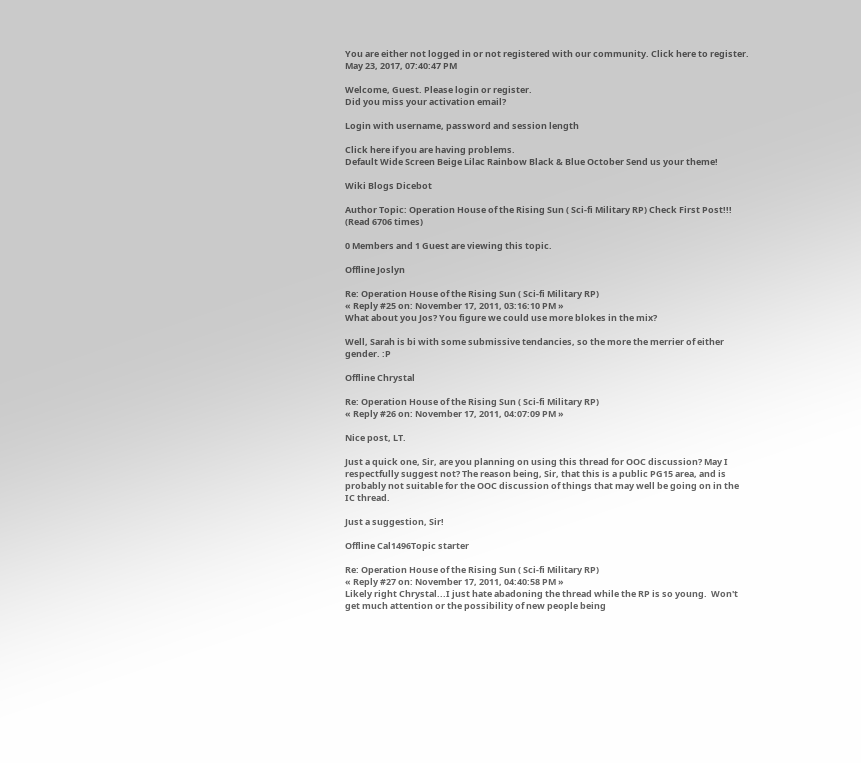You are either not logged in or not registered with our community. Click here to register.
May 23, 2017, 07:40:47 PM

Welcome, Guest. Please login or register.
Did you miss your activation email?

Login with username, password and session length

Click here if you are having problems.
Default Wide Screen Beige Lilac Rainbow Black & Blue October Send us your theme!

Wiki Blogs Dicebot

Author Topic: Operation House of the Rising Sun ( Sci-fi Military RP) Check First Post!!!  (Read 6706 times)

0 Members and 1 Guest are viewing this topic.

Offline Joslyn

Re: Operation House of the Rising Sun ( Sci-fi Military RP)
« Reply #25 on: November 17, 2011, 03:16:10 PM »
What about you Jos? You figure we could use more blokes in the mix?

Well, Sarah is bi with some submissive tendancies, so the more the merrier of either gender. :P

Offline Chrystal

Re: Operation House of the Rising Sun ( Sci-fi Military RP)
« Reply #26 on: November 17, 2011, 04:07:09 PM »

Nice post, LT.

Just a quick one, Sir, are you planning on using this thread for OOC discussion? May I respectfully suggest not? The reason being, Sir, that this is a public PG15 area, and is probably not suitable for the OOC discussion of things that may well be going on in the IC thread.

Just a suggestion, Sir!

Offline Cal1496Topic starter

Re: Operation House of the Rising Sun ( Sci-fi Military RP)
« Reply #27 on: November 17, 2011, 04:40:58 PM »
Likely right Chrystal...I just hate abadoning the thread while the RP is so young.  Won't get much attention or the possibility of new people being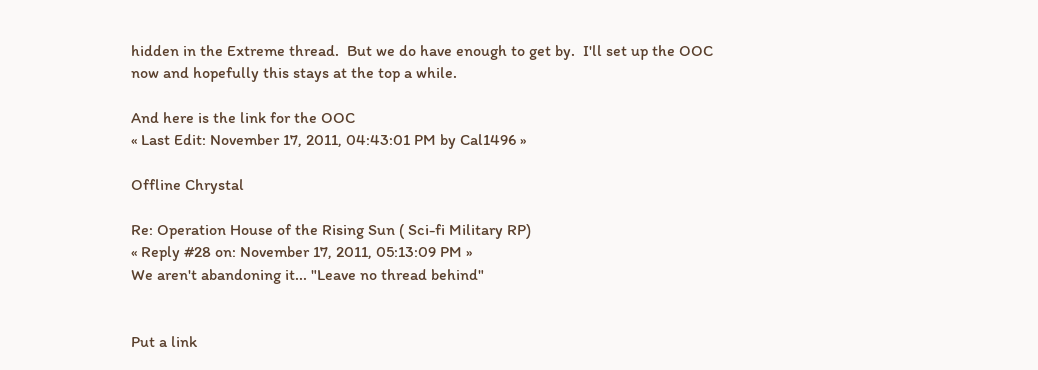hidden in the Extreme thread.  But we do have enough to get by.  I'll set up the OOC now and hopefully this stays at the top a while.

And here is the link for the OOC
« Last Edit: November 17, 2011, 04:43:01 PM by Cal1496 »

Offline Chrystal

Re: Operation House of the Rising Sun ( Sci-fi Military RP)
« Reply #28 on: November 17, 2011, 05:13:09 PM »
We aren't abandoning it... "Leave no thread behind"


Put a link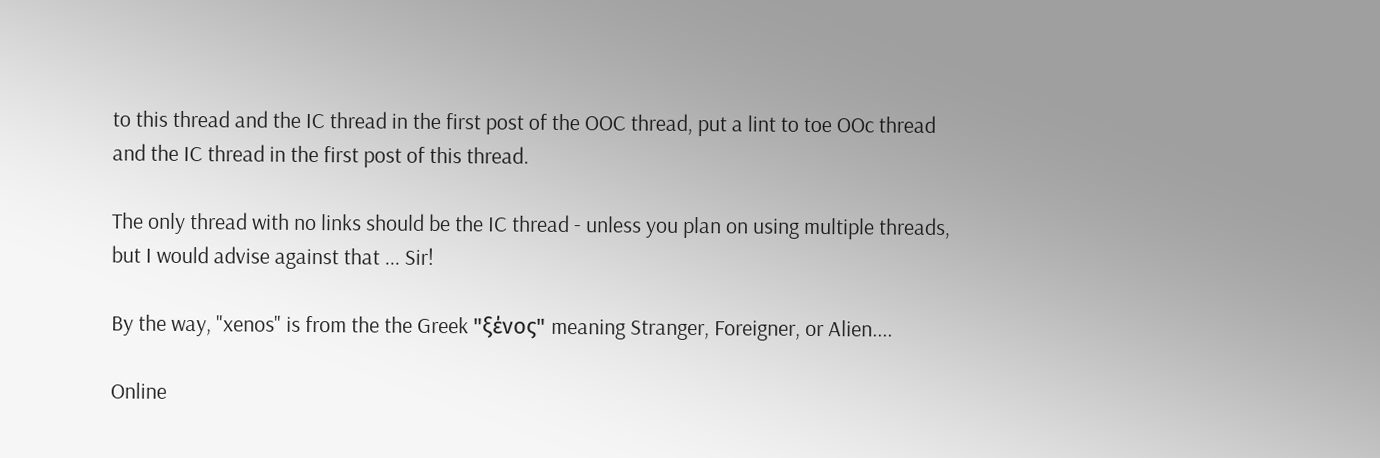to this thread and the IC thread in the first post of the OOC thread, put a lint to toe OOc thread and the IC thread in the first post of this thread.

The only thread with no links should be the IC thread - unless you plan on using multiple threads, but I would advise against that ... Sir!

By the way, "xenos" is from the the Greek "ξένος" meaning Stranger, Foreigner, or Alien....

Online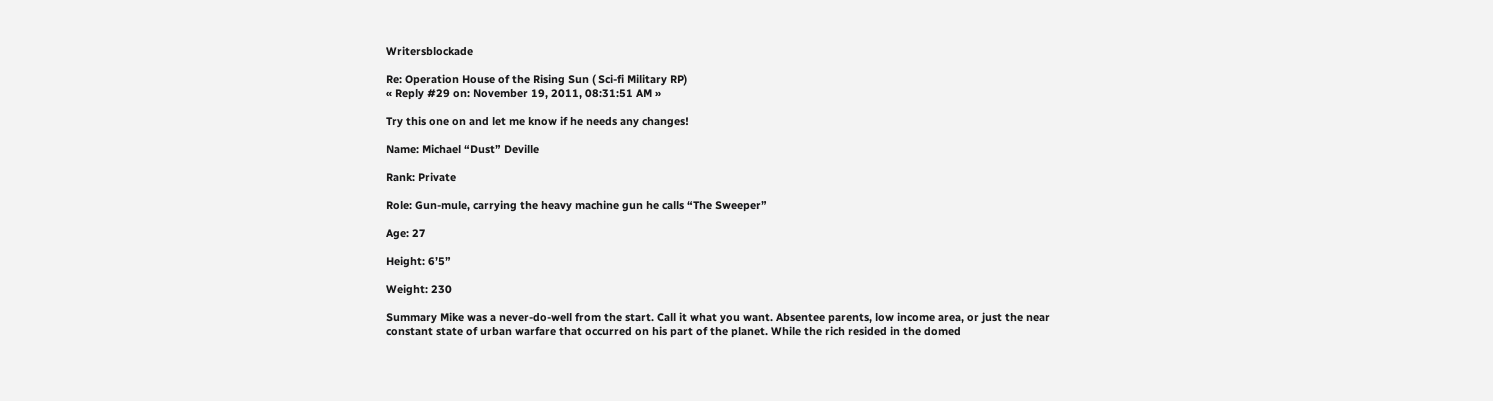Writersblockade

Re: Operation House of the Rising Sun ( Sci-fi Military RP)
« Reply #29 on: November 19, 2011, 08:31:51 AM »

Try this one on and let me know if he needs any changes!

Name: Michael “Dust” Deville

Rank: Private

Role: Gun-mule, carrying the heavy machine gun he calls “The Sweeper”

Age: 27

Height: 6’5”

Weight: 230

Summary Mike was a never-do-well from the start. Call it what you want. Absentee parents, low income area, or just the near constant state of urban warfare that occurred on his part of the planet. While the rich resided in the domed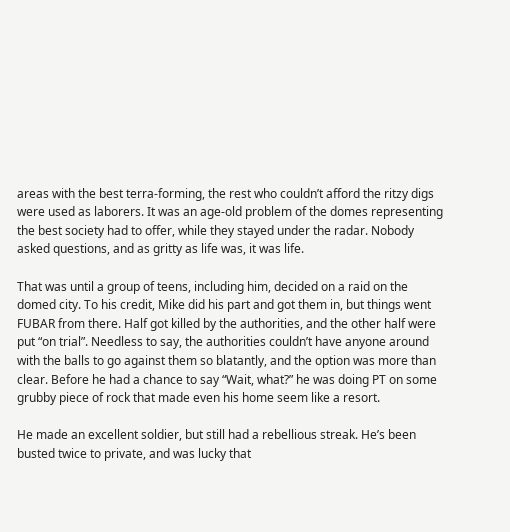areas with the best terra-forming, the rest who couldn’t afford the ritzy digs were used as laborers. It was an age-old problem of the domes representing the best society had to offer, while they stayed under the radar. Nobody asked questions, and as gritty as life was, it was life.

That was until a group of teens, including him, decided on a raid on the domed city. To his credit, Mike did his part and got them in, but things went FUBAR from there. Half got killed by the authorities, and the other half were put “on trial”. Needless to say, the authorities couldn’t have anyone around with the balls to go against them so blatantly, and the option was more than clear. Before he had a chance to say “Wait, what?” he was doing PT on some grubby piece of rock that made even his home seem like a resort.

He made an excellent soldier, but still had a rebellious streak. He’s been busted twice to private, and was lucky that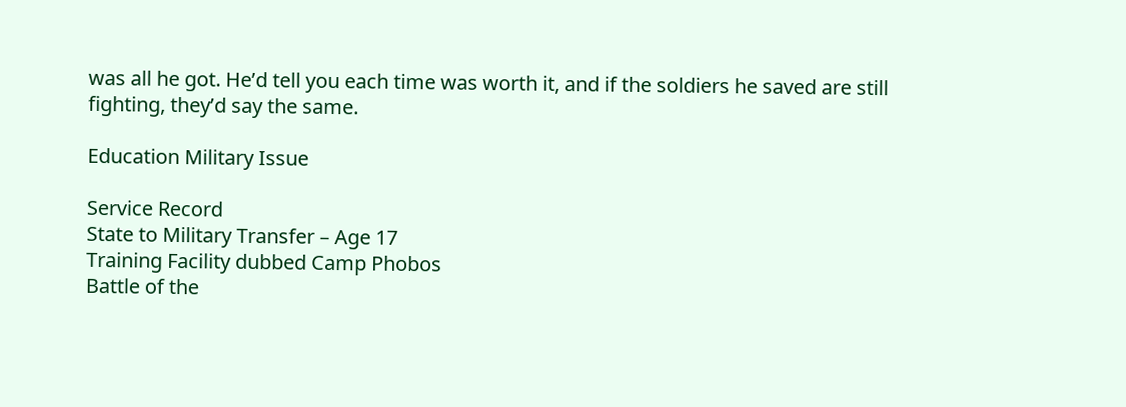was all he got. He’d tell you each time was worth it, and if the soldiers he saved are still fighting, they’d say the same.

Education Military Issue

Service Record
State to Military Transfer – Age 17
Training Facility dubbed Camp Phobos
Battle of the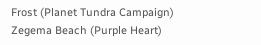Frost (Planet Tundra Campaign)
Zegema Beach (Purple Heart)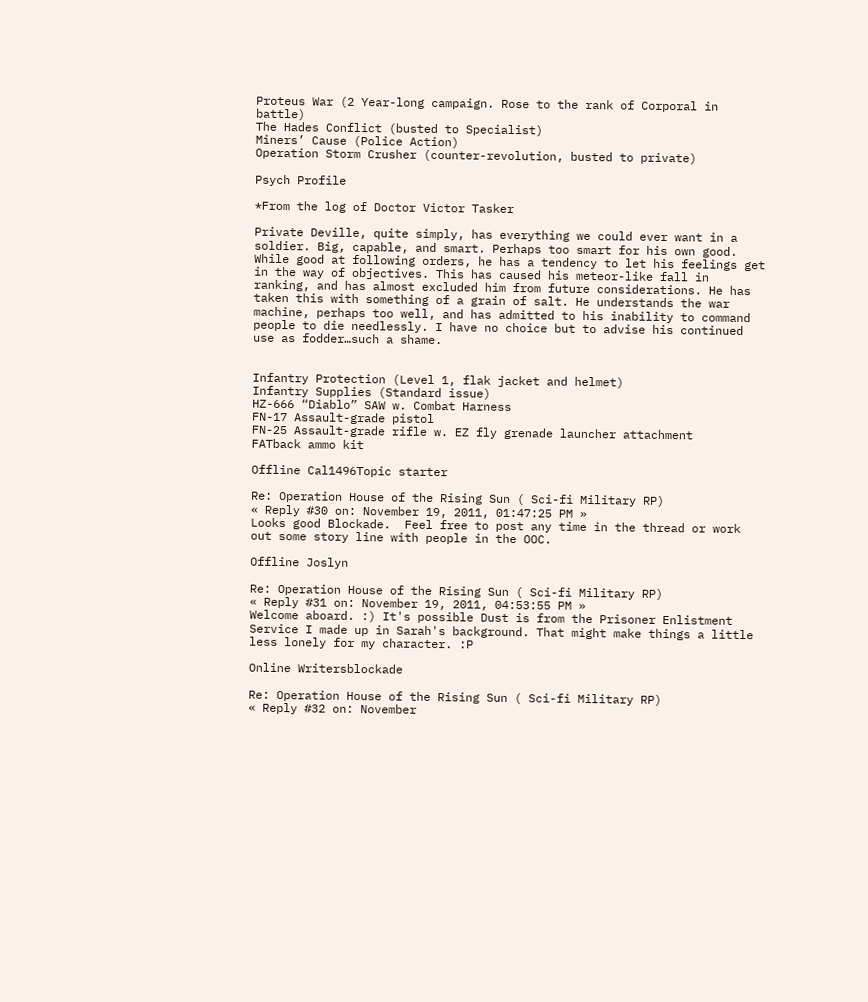Proteus War (2 Year-long campaign. Rose to the rank of Corporal in battle)
The Hades Conflict (busted to Specialist)
Miners’ Cause (Police Action)
Operation Storm Crusher (counter-revolution, busted to private)

Psych Profile

*From the log of Doctor Victor Tasker

Private Deville, quite simply, has everything we could ever want in a soldier. Big, capable, and smart. Perhaps too smart for his own good. While good at following orders, he has a tendency to let his feelings get in the way of objectives. This has caused his meteor-like fall in ranking, and has almost excluded him from future considerations. He has taken this with something of a grain of salt. He understands the war machine, perhaps too well, and has admitted to his inability to command people to die needlessly. I have no choice but to advise his continued use as fodder…such a shame.


Infantry Protection (Level 1, flak jacket and helmet)
Infantry Supplies (Standard issue)
HZ-666 “Diablo” SAW w. Combat Harness
FN-17 Assault-grade pistol
FN-25 Assault-grade rifle w. EZ fly grenade launcher attachment
FATback ammo kit

Offline Cal1496Topic starter

Re: Operation House of the Rising Sun ( Sci-fi Military RP)
« Reply #30 on: November 19, 2011, 01:47:25 PM »
Looks good Blockade.  Feel free to post any time in the thread or work out some story line with people in the OOC.

Offline Joslyn

Re: Operation House of the Rising Sun ( Sci-fi Military RP)
« Reply #31 on: November 19, 2011, 04:53:55 PM »
Welcome aboard. :) It's possible Dust is from the Prisoner Enlistment Service I made up in Sarah's background. That might make things a little less lonely for my character. :P

Online Writersblockade

Re: Operation House of the Rising Sun ( Sci-fi Military RP)
« Reply #32 on: November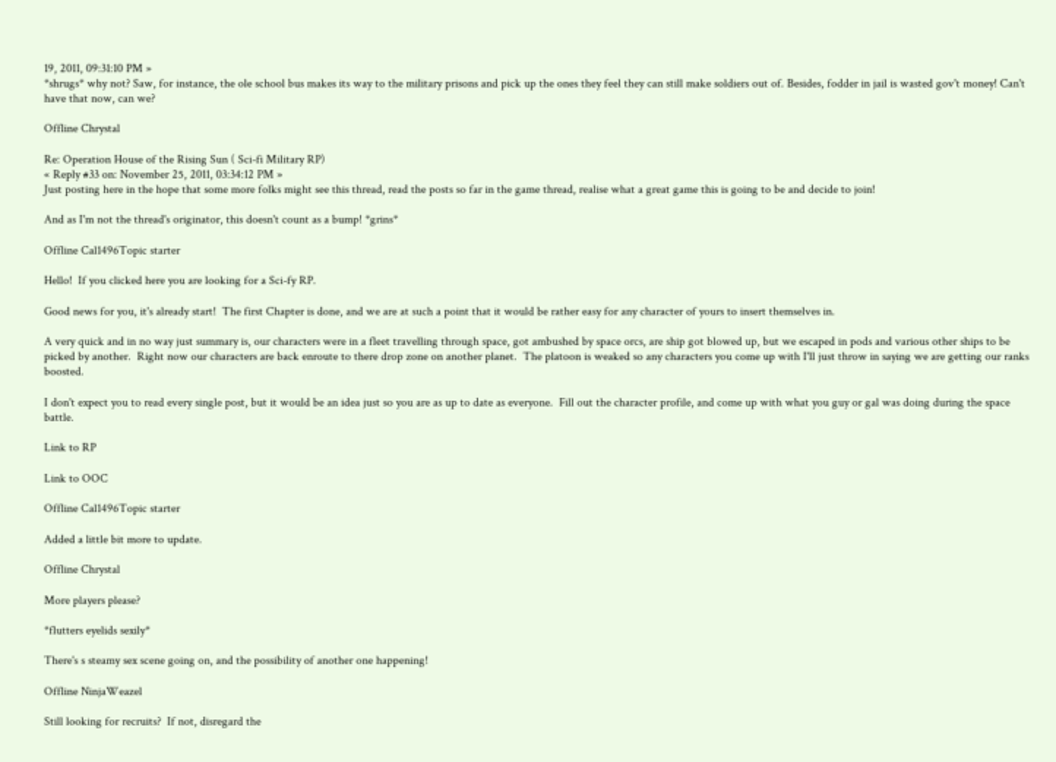19, 2011, 09:31:10 PM »
*shrugs* why not? Saw, for instance, the ole school bus makes its way to the military prisons and pick up the ones they feel they can still make soldiers out of. Besides, fodder in jail is wasted gov't money! Can't have that now, can we?

Offline Chrystal

Re: Operation House of the Rising Sun ( Sci-fi Military RP)
« Reply #33 on: November 25, 2011, 03:34:12 PM »
Just posting here in the hope that some more folks might see this thread, read the posts so far in the game thread, realise what a great game this is going to be and decide to join!

And as I'm not the thread's originator, this doesn't count as a bump! *grins*

Offline Cal1496Topic starter

Hello!  If you clicked here you are looking for a Sci-fy RP.

Good news for you, it's already start!  The first Chapter is done, and we are at such a point that it would be rather easy for any character of yours to insert themselves in.

A very quick and in no way just summary is, our characters were in a fleet travelling through space, got ambushed by space orcs, are ship got blowed up, but we escaped in pods and various other ships to be picked by another.  Right now our characters are back enroute to there drop zone on another planet.  The platoon is weaked so any characters you come up with I'll just throw in saying we are getting our ranks boosted.

I don't expect you to read every single post, but it would be an idea just so you are as up to date as everyone.  Fill out the character profile, and come up with what you guy or gal was doing during the space battle.

Link to RP

Link to OOC

Offline Cal1496Topic starter

Added a little bit more to update.

Offline Chrystal

More players please?

*flutters eyelids sexily*

There's s steamy sex scene going on, and the possibility of another one happening!

Offline NinjaWeazel

Still looking for recruits?  If not, disregard the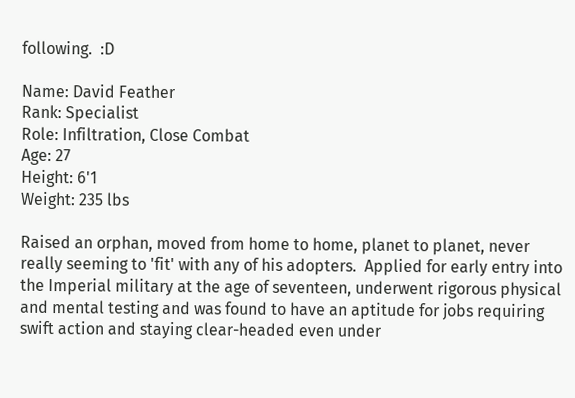following.  :D

Name: David Feather
Rank: Specialist
Role: Infiltration, Close Combat
Age: 27
Height: 6'1
Weight: 235 lbs

Raised an orphan, moved from home to home, planet to planet, never really seeming to 'fit' with any of his adopters.  Applied for early entry into the Imperial military at the age of seventeen, underwent rigorous physical and mental testing and was found to have an aptitude for jobs requiring swift action and staying clear-headed even under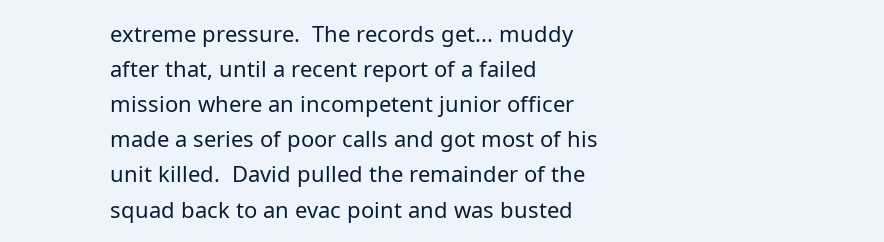extreme pressure.  The records get... muddy after that, until a recent report of a failed mission where an incompetent junior officer made a series of poor calls and got most of his unit killed.  David pulled the remainder of the squad back to an evac point and was busted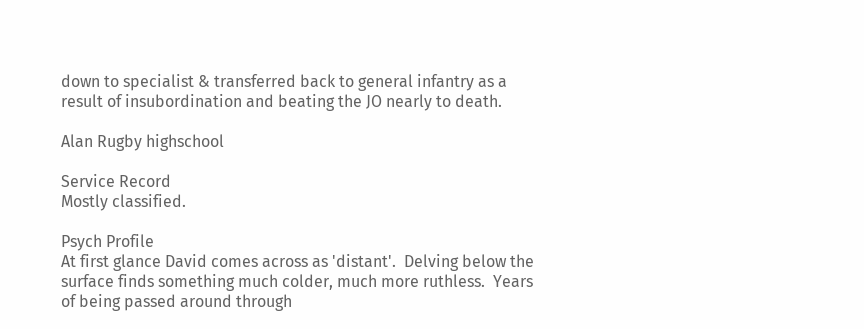down to specialist & transferred back to general infantry as a result of insubordination and beating the JO nearly to death.

Alan Rugby highschool

Service Record
Mostly classified.

Psych Profile
At first glance David comes across as 'distant'.  Delving below the surface finds something much colder, much more ruthless.  Years of being passed around through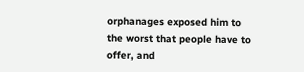orphanages exposed him to the worst that people have to offer, and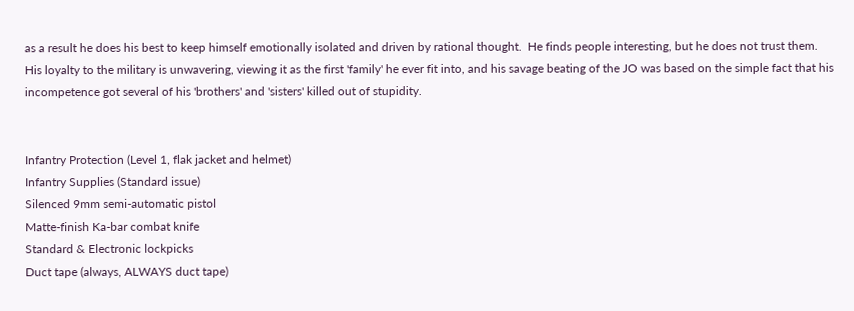as a result he does his best to keep himself emotionally isolated and driven by rational thought.  He finds people interesting, but he does not trust them.  His loyalty to the military is unwavering, viewing it as the first 'family' he ever fit into, and his savage beating of the JO was based on the simple fact that his incompetence got several of his 'brothers' and 'sisters' killed out of stupidity.


Infantry Protection (Level 1, flak jacket and helmet)
Infantry Supplies (Standard issue)
Silenced 9mm semi-automatic pistol
Matte-finish Ka-bar combat knife
Standard & Electronic lockpicks
Duct tape (always, ALWAYS duct tape)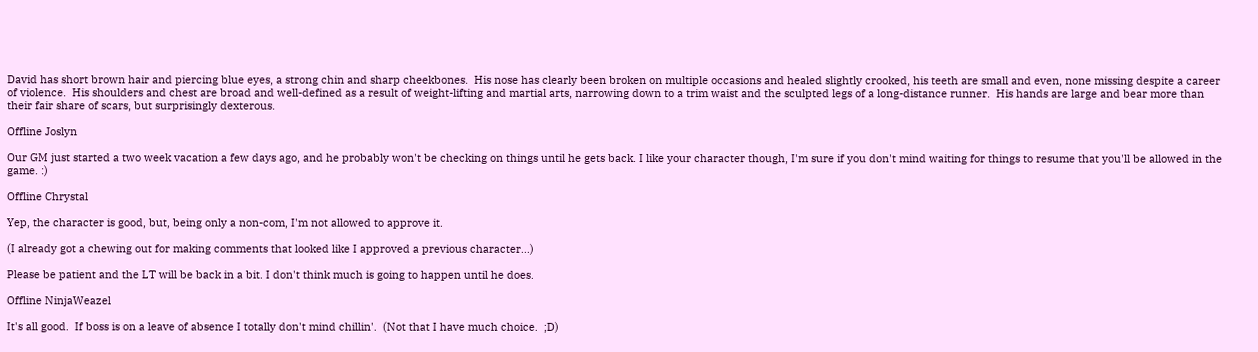David has short brown hair and piercing blue eyes, a strong chin and sharp cheekbones.  His nose has clearly been broken on multiple occasions and healed slightly crooked, his teeth are small and even, none missing despite a career of violence.  His shoulders and chest are broad and well-defined as a result of weight-lifting and martial arts, narrowing down to a trim waist and the sculpted legs of a long-distance runner.  His hands are large and bear more than their fair share of scars, but surprisingly dexterous.

Offline Joslyn

Our GM just started a two week vacation a few days ago, and he probably won't be checking on things until he gets back. I like your character though, I'm sure if you don't mind waiting for things to resume that you'll be allowed in the game. :)

Offline Chrystal

Yep, the character is good, but, being only a non-com, I'm not allowed to approve it.

(I already got a chewing out for making comments that looked like I approved a previous character...)

Please be patient and the LT will be back in a bit. I don't think much is going to happen until he does.

Offline NinjaWeazel

It's all good.  If boss is on a leave of absence I totally don't mind chillin'.  (Not that I have much choice.  ;D)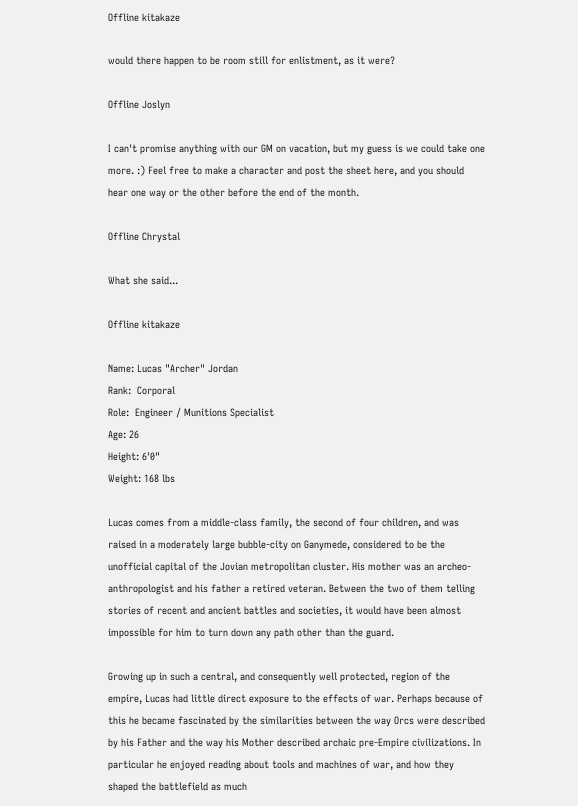Offline kitakaze

would there happen to be room still for enlistment, as it were?

Offline Joslyn

I can't promise anything with our GM on vacation, but my guess is we could take one more. :) Feel free to make a character and post the sheet here, and you should hear one way or the other before the end of the month.

Offline Chrystal

What she said...

Offline kitakaze

Name: Lucas "Archer" Jordan
Rank:  Corporal
Role:  Engineer / Munitions Specialist
Age: 26
Height: 6'0"
Weight: 168 lbs

Lucas comes from a middle-class family, the second of four children, and was raised in a moderately large bubble-city on Ganymede, considered to be the unofficial capital of the Jovian metropolitan cluster. His mother was an archeo-anthropologist and his father a retired veteran. Between the two of them telling stories of recent and ancient battles and societies, it would have been almost impossible for him to turn down any path other than the guard.

Growing up in such a central, and consequently well protected, region of the empire, Lucas had little direct exposure to the effects of war. Perhaps because of this he became fascinated by the similarities between the way Orcs were described by his Father and the way his Mother described archaic pre-Empire civilizations. In particular he enjoyed reading about tools and machines of war, and how they shaped the battlefield as much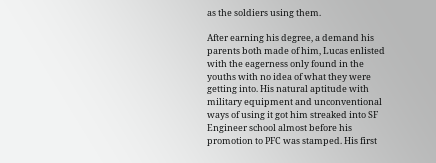as the soldiers using them.

After earning his degree, a demand his parents both made of him, Lucas enlisted with the eagerness only found in the youths with no idea of what they were getting into. His natural aptitude with military equipment and unconventional ways of using it got him streaked into SF Engineer school almost before his promotion to PFC was stamped. His first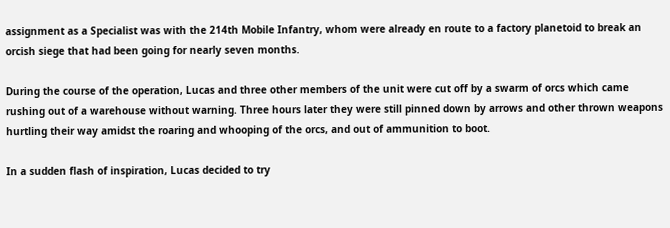assignment as a Specialist was with the 214th Mobile Infantry, whom were already en route to a factory planetoid to break an orcish siege that had been going for nearly seven months.

During the course of the operation, Lucas and three other members of the unit were cut off by a swarm of orcs which came rushing out of a warehouse without warning. Three hours later they were still pinned down by arrows and other thrown weapons hurtling their way amidst the roaring and whooping of the orcs, and out of ammunition to boot.

In a sudden flash of inspiration, Lucas decided to try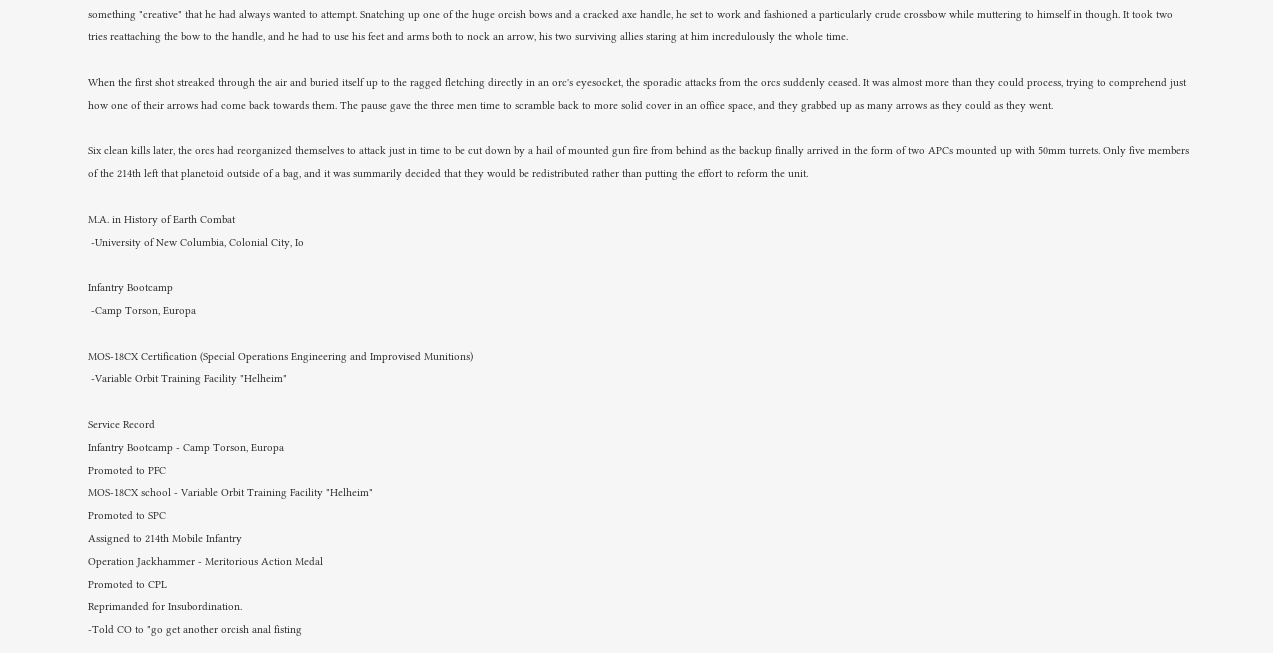something "creative" that he had always wanted to attempt. Snatching up one of the huge orcish bows and a cracked axe handle, he set to work and fashioned a particularly crude crossbow while muttering to himself in though. It took two tries reattaching the bow to the handle, and he had to use his feet and arms both to nock an arrow, his two surviving allies staring at him incredulously the whole time.

When the first shot streaked through the air and buried itself up to the ragged fletching directly in an orc's eyesocket, the sporadic attacks from the orcs suddenly ceased. It was almost more than they could process, trying to comprehend just how one of their arrows had come back towards them. The pause gave the three men time to scramble back to more solid cover in an office space, and they grabbed up as many arrows as they could as they went.

Six clean kills later, the orcs had reorganized themselves to attack just in time to be cut down by a hail of mounted gun fire from behind as the backup finally arrived in the form of two APCs mounted up with 50mm turrets. Only five members of the 214th left that planetoid outside of a bag, and it was summarily decided that they would be redistributed rather than putting the effort to reform the unit.

M.A. in History of Earth Combat
 -University of New Columbia, Colonial City, Io

Infantry Bootcamp
 -Camp Torson, Europa

MOS-18CX Certification (Special Operations Engineering and Improvised Munitions)
 -Variable Orbit Training Facility "Helheim"

Service Record
Infantry Bootcamp - Camp Torson, Europa
Promoted to PFC
MOS-18CX school - Variable Orbit Training Facility "Helheim"
Promoted to SPC
Assigned to 214th Mobile Infantry
Operation Jackhammer - Meritorious Action Medal
Promoted to CPL
Reprimanded for Insubordination.
-Told CO to "go get another orcish anal fisting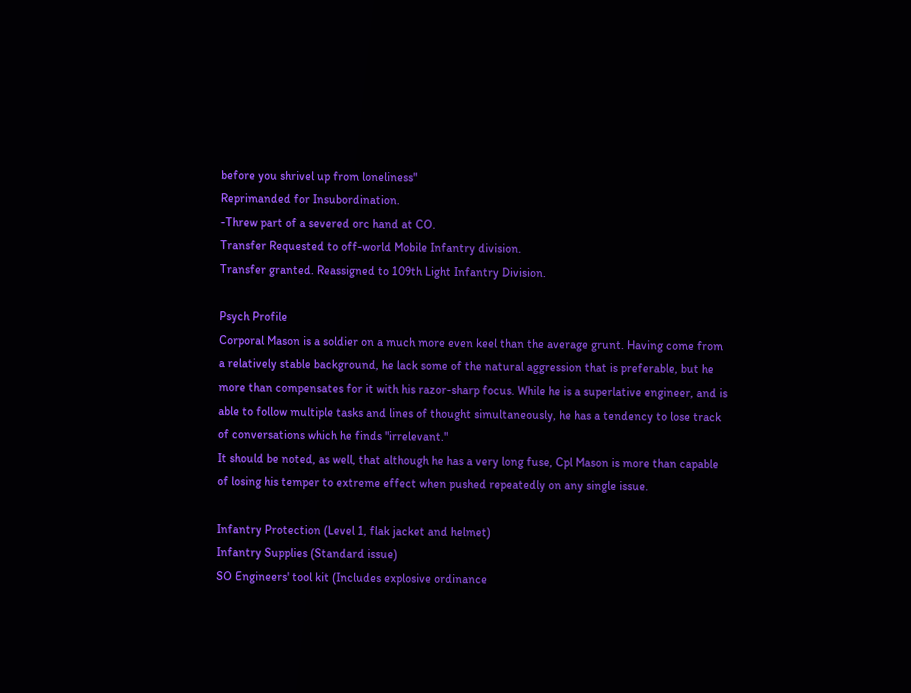before you shrivel up from loneliness"
Reprimanded for Insubordination.
-Threw part of a severed orc hand at CO.
Transfer Requested to off-world Mobile Infantry division.
Transfer granted. Reassigned to 109th Light Infantry Division.

Psych Profile
Corporal Mason is a soldier on a much more even keel than the average grunt. Having come from a relatively stable background, he lack some of the natural aggression that is preferable, but he more than compensates for it with his razor-sharp focus. While he is a superlative engineer, and is able to follow multiple tasks and lines of thought simultaneously, he has a tendency to lose track of conversations which he finds "irrelevant."
It should be noted, as well, that although he has a very long fuse, Cpl Mason is more than capable of losing his temper to extreme effect when pushed repeatedly on any single issue.

Infantry Protection (Level 1, flak jacket and helmet)
Infantry Supplies (Standard issue)
SO Engineers' tool kit (Includes explosive ordinance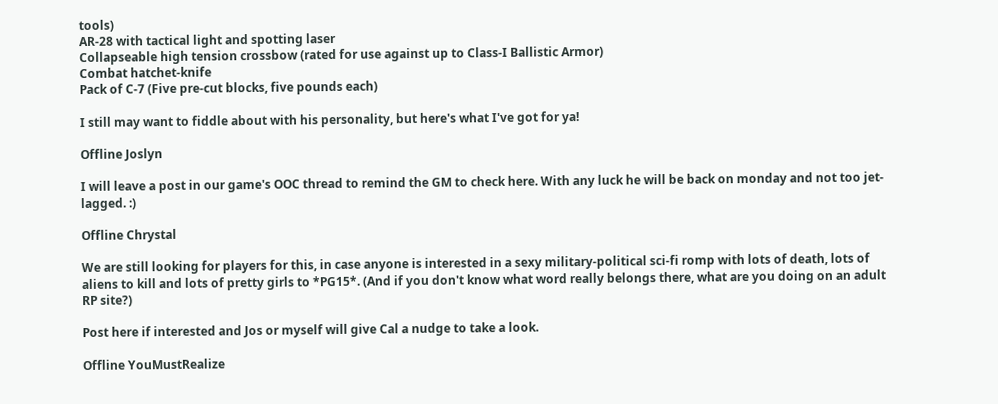tools)
AR-28 with tactical light and spotting laser
Collapseable high tension crossbow (rated for use against up to Class-I Ballistic Armor)
Combat hatchet-knife
Pack of C-7 (Five pre-cut blocks, five pounds each)

I still may want to fiddle about with his personality, but here's what I've got for ya!

Offline Joslyn

I will leave a post in our game's OOC thread to remind the GM to check here. With any luck he will be back on monday and not too jet-lagged. :)

Offline Chrystal

We are still looking for players for this, in case anyone is interested in a sexy military-political sci-fi romp with lots of death, lots of aliens to kill and lots of pretty girls to *PG15*. (And if you don't know what word really belongs there, what are you doing on an adult RP site?)

Post here if interested and Jos or myself will give Cal a nudge to take a look.

Offline YouMustRealize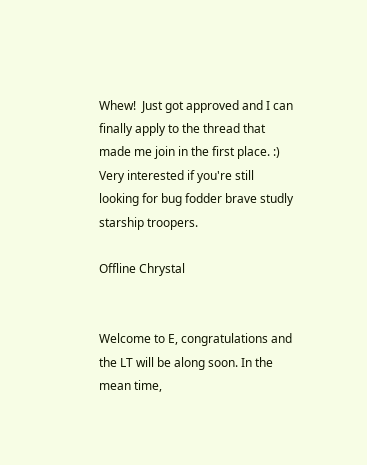Whew!  Just got approved and I can finally apply to the thread that made me join in the first place. :)  Very interested if you're still looking for bug fodder brave studly starship troopers.

Offline Chrystal


Welcome to E, congratulations and the LT will be along soon. In the mean time,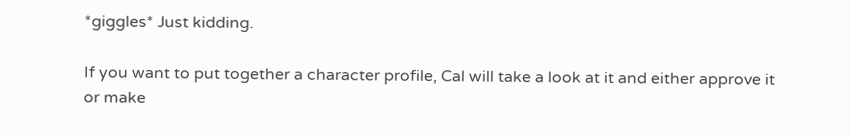*giggles* Just kidding.

If you want to put together a character profile, Cal will take a look at it and either approve it or make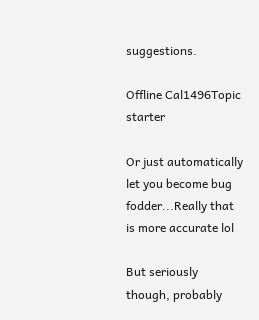suggestions.

Offline Cal1496Topic starter

Or just automatically let you become bug fodder...Really that is more accurate lol

But seriously though, probably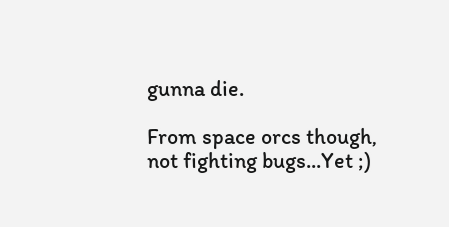gunna die.

From space orcs though, not fighting bugs...Yet ;)